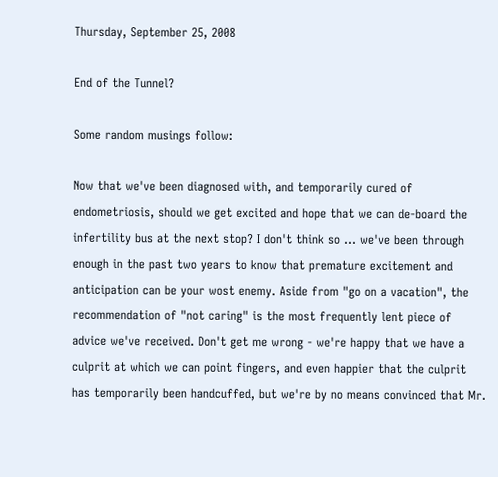Thursday, September 25, 2008

End of the Tunnel?

Some random musings follow:

Now that we've been diagnosed with, and temporarily cured of endometriosis, should we get excited and hope that we can de-board the infertility bus at the next stop? I don't think so ... we've been through enough in the past two years to know that premature excitement and anticipation can be your wost enemy. Aside from "go on a vacation", the recommendation of "not caring" is the most frequently lent piece of advice we've received. Don't get me wrong - we're happy that we have a culprit at which we can point fingers, and even happier that the culprit has temporarily been handcuffed, but we're by no means convinced that Mr.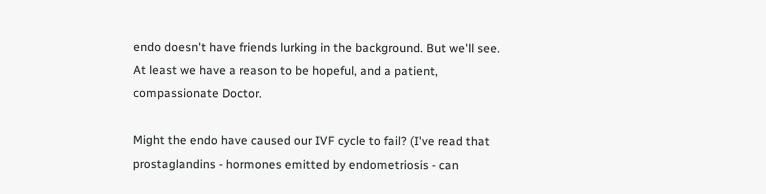endo doesn't have friends lurking in the background. But we'll see. At least we have a reason to be hopeful, and a patient, compassionate Doctor.

Might the endo have caused our IVF cycle to fail? (I've read that prostaglandins - hormones emitted by endometriosis - can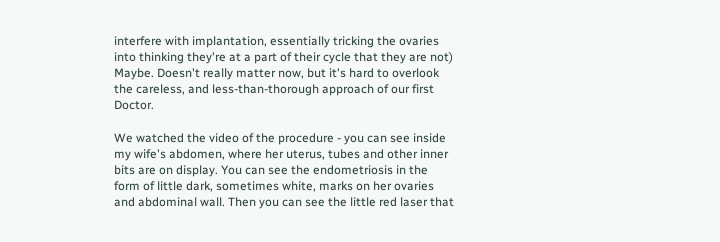interfere with implantation, essentially tricking the ovaries into thinking they're at a part of their cycle that they are not) Maybe. Doesn't really matter now, but it's hard to overlook the careless, and less-than-thorough approach of our first Doctor.

We watched the video of the procedure - you can see inside my wife's abdomen, where her uterus, tubes and other inner bits are on display. You can see the endometriosis in the form of little dark, sometimes white, marks on her ovaries and abdominal wall. Then you can see the little red laser that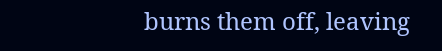burns them off, leaving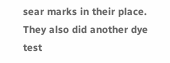sear marks in their place. They also did another dye test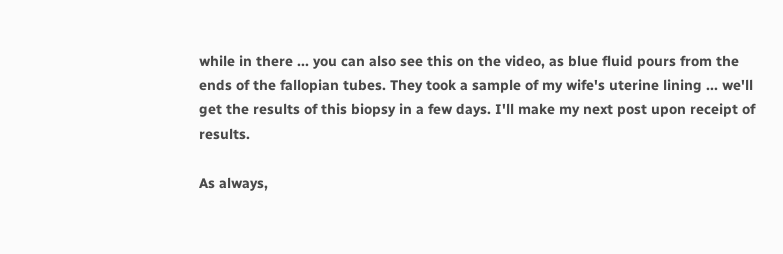while in there ... you can also see this on the video, as blue fluid pours from the ends of the fallopian tubes. They took a sample of my wife's uterine lining ... we'll get the results of this biopsy in a few days. I'll make my next post upon receipt of results.

As always,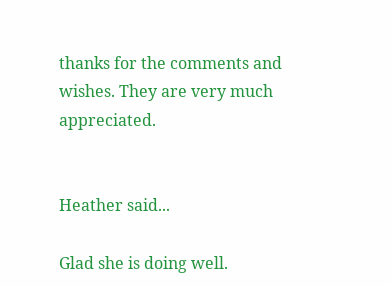thanks for the comments and wishes. They are very much appreciated.


Heather said...

Glad she is doing well.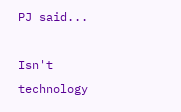PJ said...

Isn't technology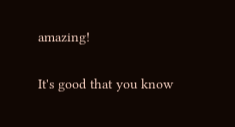amazing!

It's good that you know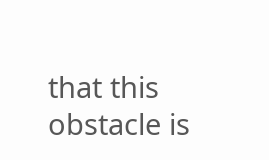that this obstacle is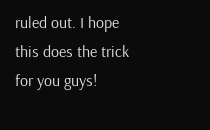ruled out. I hope this does the trick for you guys!